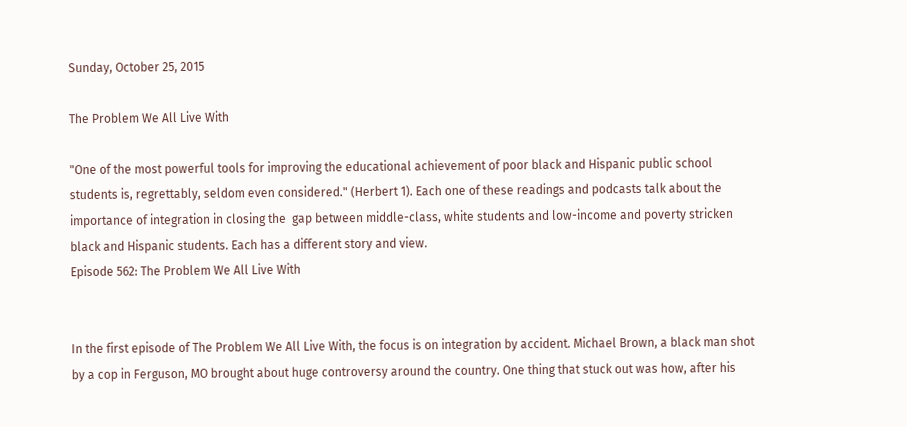Sunday, October 25, 2015

The Problem We All Live With

"One of the most powerful tools for improving the educational achievement of poor black and Hispanic public school students is, regrettably, seldom even considered." (Herbert 1). Each one of these readings and podcasts talk about the importance of integration in closing the  gap between middle-class, white students and low-income and poverty stricken black and Hispanic students. Each has a different story and view.
Episode 562: The Problem We All Live With


In the first episode of The Problem We All Live With, the focus is on integration by accident. Michael Brown, a black man shot by a cop in Ferguson, MO brought about huge controversy around the country. One thing that stuck out was how, after his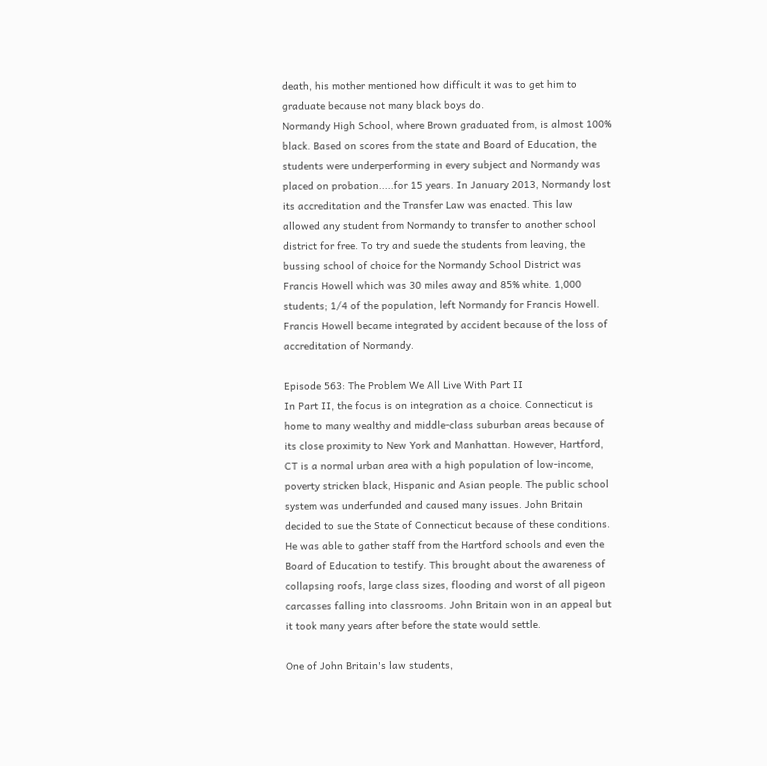death, his mother mentioned how difficult it was to get him to graduate because not many black boys do.
Normandy High School, where Brown graduated from, is almost 100% black. Based on scores from the state and Board of Education, the students were underperforming in every subject and Normandy was placed on probation.....for 15 years. In January 2013, Normandy lost its accreditation and the Transfer Law was enacted. This law allowed any student from Normandy to transfer to another school district for free. To try and suede the students from leaving, the bussing school of choice for the Normandy School District was Francis Howell which was 30 miles away and 85% white. 1,000 students; 1/4 of the population, left Normandy for Francis Howell. Francis Howell became integrated by accident because of the loss of accreditation of Normandy.

Episode 563: The Problem We All Live With Part II
In Part II, the focus is on integration as a choice. Connecticut is home to many wealthy and middle-class suburban areas because of its close proximity to New York and Manhattan. However, Hartford, CT is a normal urban area with a high population of low-income, poverty stricken black, Hispanic and Asian people. The public school system was underfunded and caused many issues. John Britain decided to sue the State of Connecticut because of these conditions. He was able to gather staff from the Hartford schools and even the Board of Education to testify. This brought about the awareness of collapsing roofs, large class sizes, flooding and worst of all pigeon carcasses falling into classrooms. John Britain won in an appeal but it took many years after before the state would settle.

One of John Britain's law students,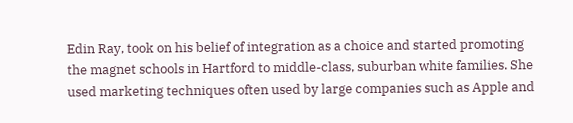Edin Ray, took on his belief of integration as a choice and started promoting the magnet schools in Hartford to middle-class, suburban white families. She used marketing techniques often used by large companies such as Apple and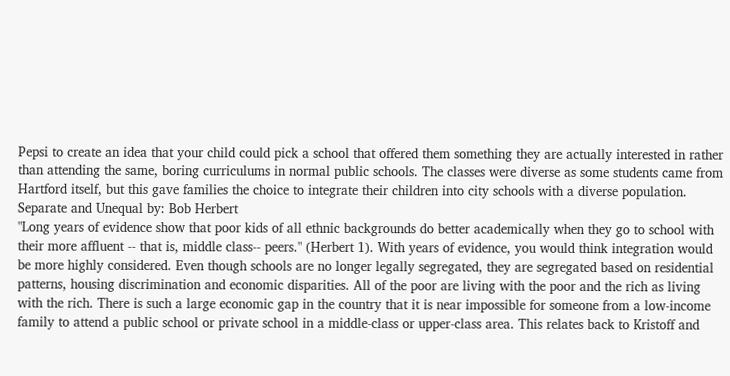Pepsi to create an idea that your child could pick a school that offered them something they are actually interested in rather than attending the same, boring curriculums in normal public schools. The classes were diverse as some students came from Hartford itself, but this gave families the choice to integrate their children into city schools with a diverse population.
Separate and Unequal by: Bob Herbert
"Long years of evidence show that poor kids of all ethnic backgrounds do better academically when they go to school with their more affluent -- that is, middle class-- peers." (Herbert 1). With years of evidence, you would think integration would be more highly considered. Even though schools are no longer legally segregated, they are segregated based on residential patterns, housing discrimination and economic disparities. All of the poor are living with the poor and the rich as living with the rich. There is such a large economic gap in the country that it is near impossible for someone from a low-income family to attend a public school or private school in a middle-class or upper-class area. This relates back to Kristoff and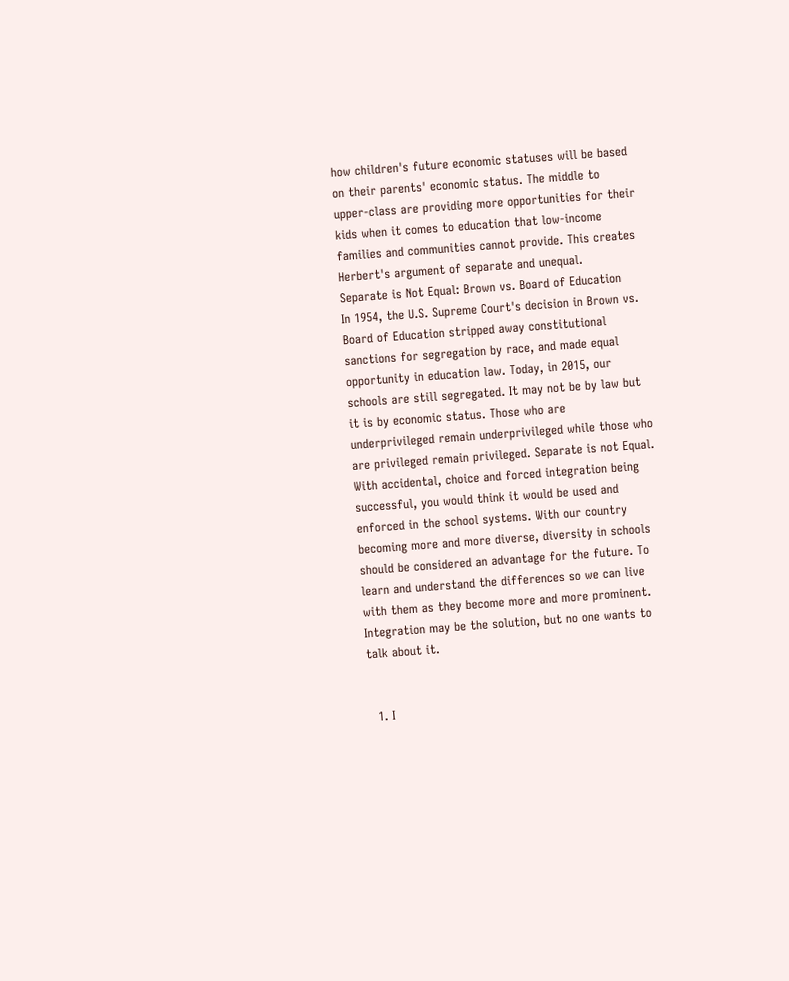how children's future economic statuses will be based on their parents' economic status. The middle to upper-class are providing more opportunities for their kids when it comes to education that low-income families and communities cannot provide. This creates Herbert's argument of separate and unequal.
Separate is Not Equal: Brown vs. Board of Education
In 1954, the U.S. Supreme Court's decision in Brown vs. Board of Education stripped away constitutional sanctions for segregation by race, and made equal opportunity in education law. Today, in 2015, our schools are still segregated. It may not be by law but it is by economic status. Those who are underprivileged remain underprivileged while those who are privileged remain privileged. Separate is not Equal.
With accidental, choice and forced integration being successful, you would think it would be used and enforced in the school systems. With our country becoming more and more diverse, diversity in schools should be considered an advantage for the future. To learn and understand the differences so we can live with them as they become more and more prominent. Integration may be the solution, but no one wants to talk about it.


  1. I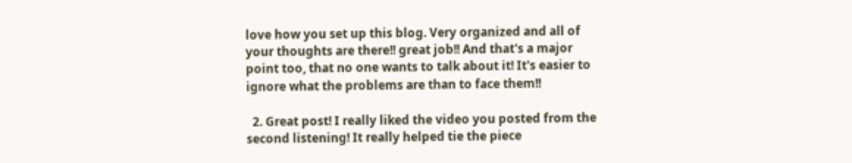love how you set up this blog. Very organized and all of your thoughts are there!! great job!! And that's a major point too, that no one wants to talk about it! It's easier to ignore what the problems are than to face them!!

  2. Great post! I really liked the video you posted from the second listening! It really helped tie the piece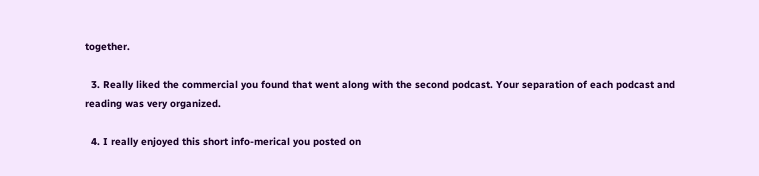together.

  3. Really liked the commercial you found that went along with the second podcast. Your separation of each podcast and reading was very organized.

  4. I really enjoyed this short info-merical you posted on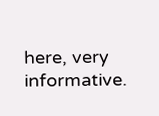here, very informative.